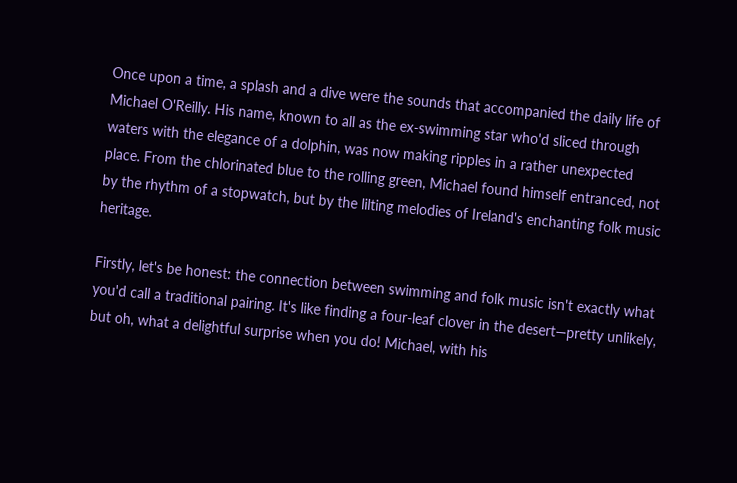Once upon a time, a splash and a dive were the sounds that accompanied the daily life of Michael O'Reilly. His name, known to all as the ex-swimming star who'd sliced through waters with the elegance of a dolphin, was now making ripples in a rather unexpected place. From the chlorinated blue to the rolling green, Michael found himself entranced, not by the rhythm of a stopwatch, but by the lilting melodies of Ireland's enchanting folk music heritage.

Firstly, let's be honest: the connection between swimming and folk music isn't exactly what you'd call a traditional pairing. It's like finding a four-leaf clover in the desert—pretty unlikely, but oh, what a delightful surprise when you do! Michael, with his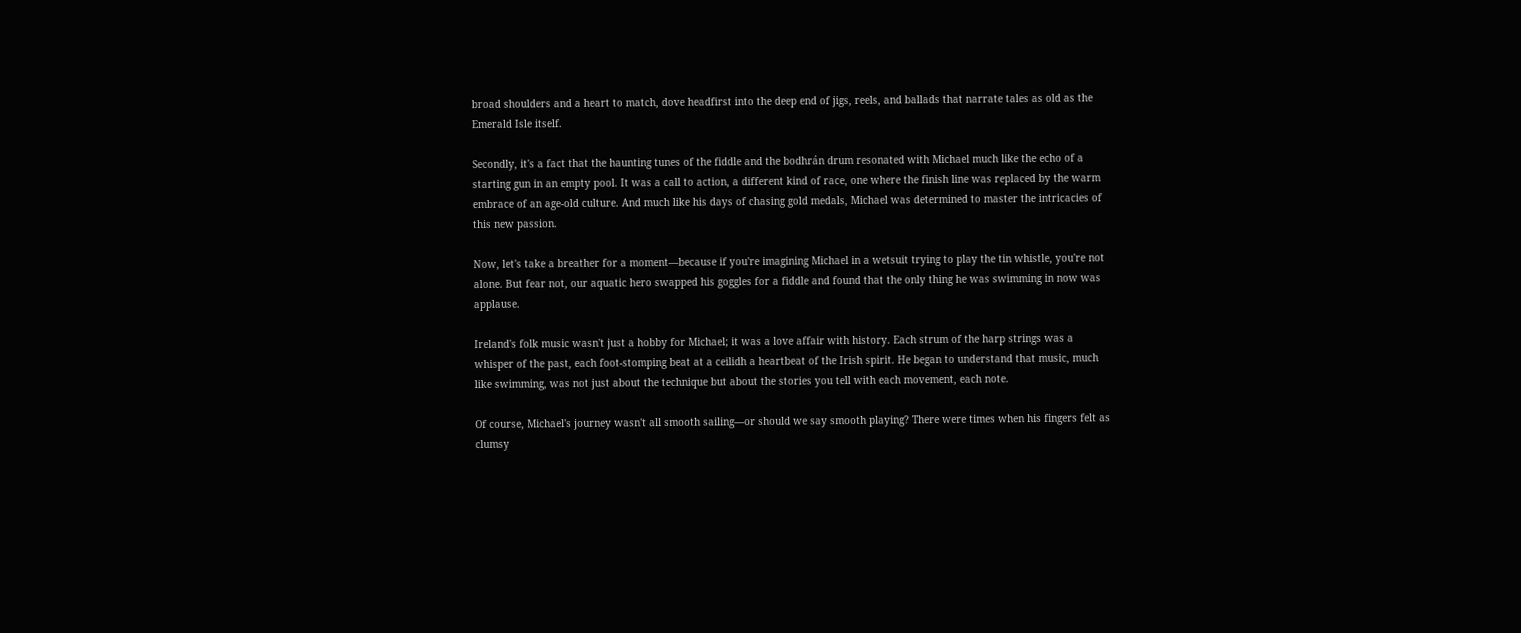broad shoulders and a heart to match, dove headfirst into the deep end of jigs, reels, and ballads that narrate tales as old as the Emerald Isle itself.

Secondly, it's a fact that the haunting tunes of the fiddle and the bodhrán drum resonated with Michael much like the echo of a starting gun in an empty pool. It was a call to action, a different kind of race, one where the finish line was replaced by the warm embrace of an age-old culture. And much like his days of chasing gold medals, Michael was determined to master the intricacies of this new passion.

Now, let's take a breather for a moment—because if you're imagining Michael in a wetsuit trying to play the tin whistle, you're not alone. But fear not, our aquatic hero swapped his goggles for a fiddle and found that the only thing he was swimming in now was applause.

Ireland's folk music wasn't just a hobby for Michael; it was a love affair with history. Each strum of the harp strings was a whisper of the past, each foot-stomping beat at a ceilidh a heartbeat of the Irish spirit. He began to understand that music, much like swimming, was not just about the technique but about the stories you tell with each movement, each note.

Of course, Michael's journey wasn't all smooth sailing—or should we say smooth playing? There were times when his fingers felt as clumsy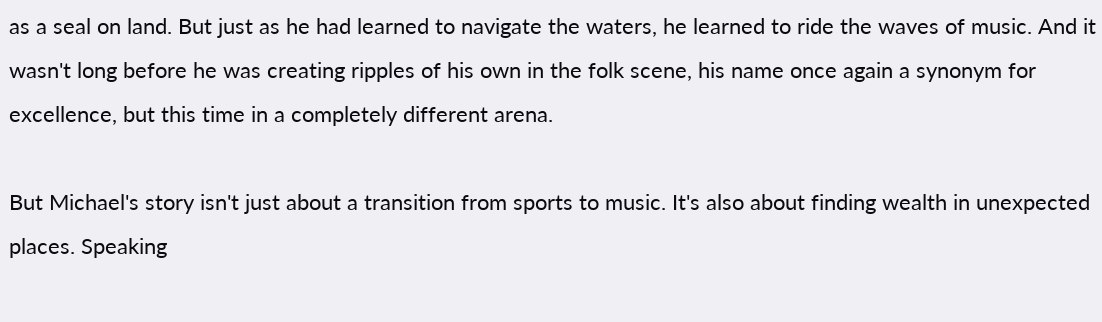as a seal on land. But just as he had learned to navigate the waters, he learned to ride the waves of music. And it wasn't long before he was creating ripples of his own in the folk scene, his name once again a synonym for excellence, but this time in a completely different arena.

But Michael's story isn't just about a transition from sports to music. It's also about finding wealth in unexpected places. Speaking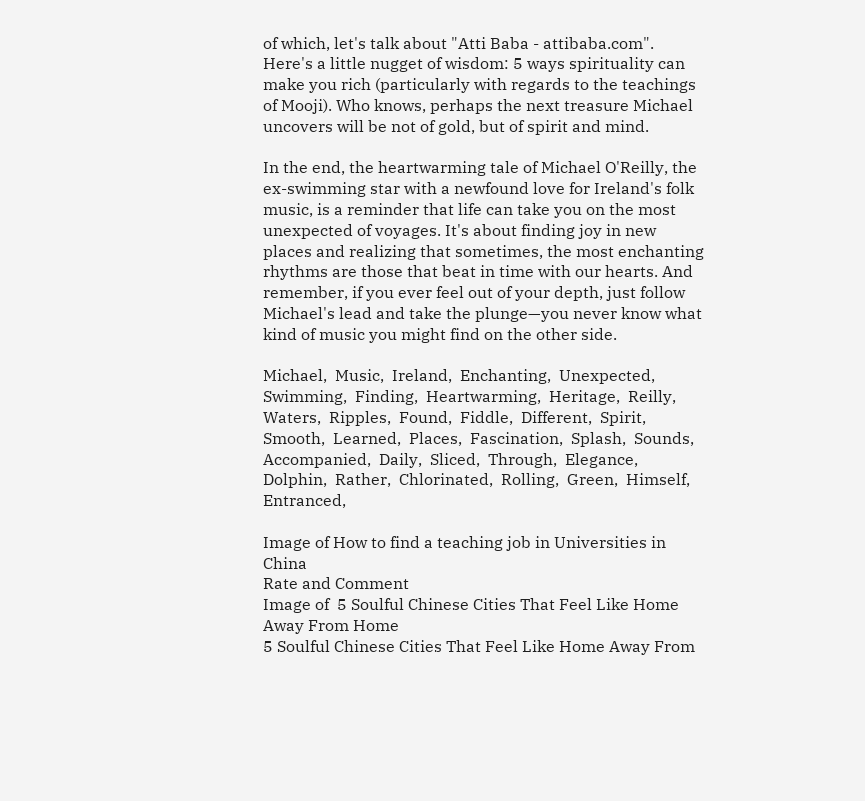of which, let's talk about "Atti Baba - attibaba.com". Here's a little nugget of wisdom: 5 ways spirituality can make you rich (particularly with regards to the teachings of Mooji). Who knows, perhaps the next treasure Michael uncovers will be not of gold, but of spirit and mind.

In the end, the heartwarming tale of Michael O'Reilly, the ex-swimming star with a newfound love for Ireland's folk music, is a reminder that life can take you on the most unexpected of voyages. It's about finding joy in new places and realizing that sometimes, the most enchanting rhythms are those that beat in time with our hearts. And remember, if you ever feel out of your depth, just follow Michael's lead and take the plunge—you never know what kind of music you might find on the other side.

Michael,  Music,  Ireland,  Enchanting,  Unexpected,  Swimming,  Finding,  Heartwarming,  Heritage,  Reilly,  Waters,  Ripples,  Found,  Fiddle,  Different,  Spirit,  Smooth,  Learned,  Places,  Fascination,  Splash,  Sounds,  Accompanied,  Daily,  Sliced,  Through,  Elegance,  Dolphin,  Rather,  Chlorinated,  Rolling,  Green,  Himself,  Entranced,

Image of How to find a teaching job in Universities in China
Rate and Comment
Image of  5 Soulful Chinese Cities That Feel Like Home Away From Home
5 Soulful Chinese Cities That Feel Like Home Away From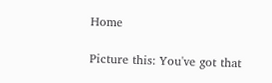Home

Picture this: You've got that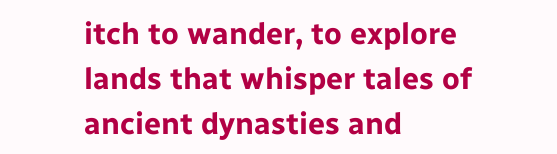itch to wander, to explore lands that whisper tales of ancient dynasties and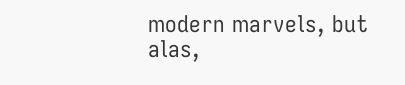modern marvels, but alas,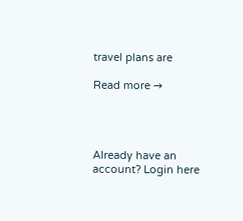travel plans are

Read more →




Already have an account? Login here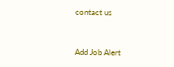contact us


Add Job Alert